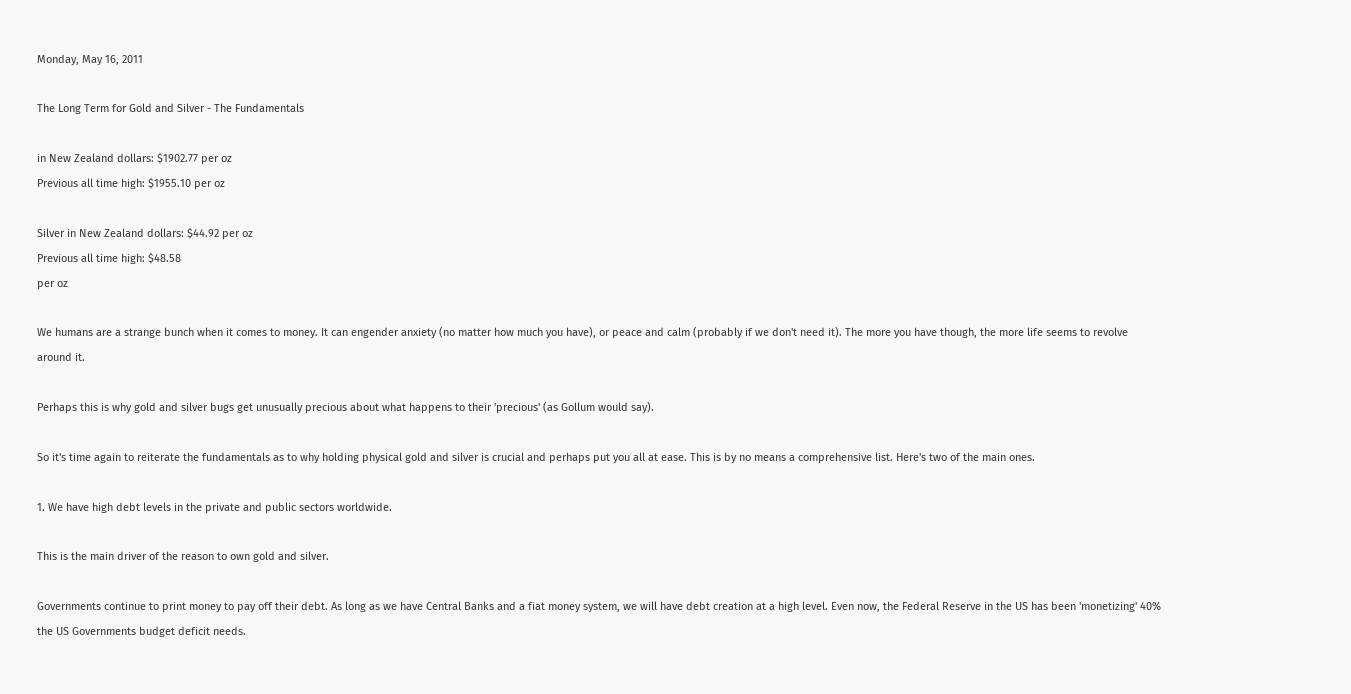Monday, May 16, 2011

The Long Term for Gold and Silver - The Fundamentals

in New Zealand dollars: $1902.77 per oz
Previous all time high: $1955.10 per oz

Silver in New Zealand dollars: $44.92 per oz
Previous all time high: $48.58
per oz

We humans are a strange bunch when it comes to money. It can engender anxiety (no matter how much you have), or peace and calm (probably if we don't need it). The more you have though, the more life seems to revolve around it.

Perhaps this is why gold and silver bugs get unusually precious about what happens to their 'precious' (as Gollum would say).

So it's time again to reiterate the fundamentals as to why holding physical gold and silver is crucial and perhaps put you all at ease. This is by no means a comprehensive list. Here's two of the main ones.

1. We have high debt levels in the private and public sectors worldwide.

This is the main driver of the reason to own gold and silver.

Governments continue to print money to pay off their debt. As long as we have Central Banks and a fiat money system, we will have debt creation at a high level. Even now, the Federal Reserve in the US has been 'monetizing' 40% the US Governments budget deficit needs.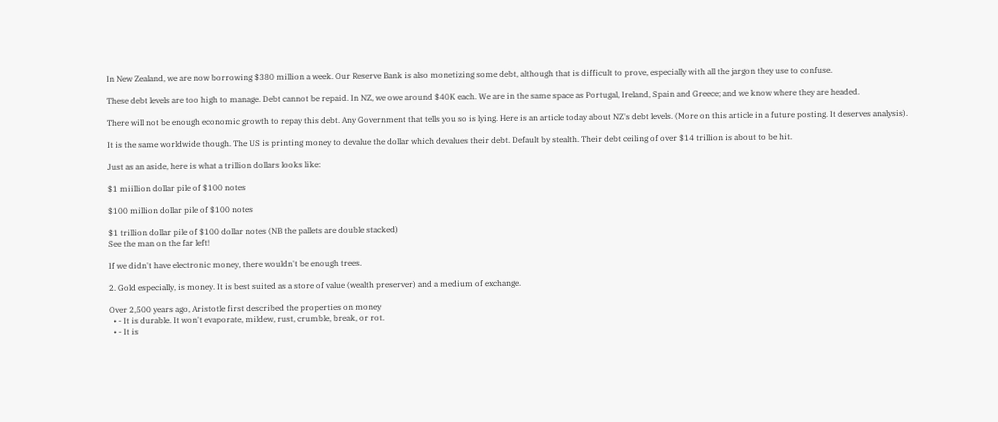In New Zealand, we are now borrowing $380 million a week. Our Reserve Bank is also monetizing some debt, although that is difficult to prove, especially with all the jargon they use to confuse.

These debt levels are too high to manage. Debt cannot be repaid. In NZ, we owe around $40K each. We are in the same space as Portugal, Ireland, Spain and Greece; and we know where they are headed.

There will not be enough economic growth to repay this debt. Any Government that tells you so is lying. Here is an article today about NZ's debt levels. (More on this article in a future posting. It deserves analysis).

It is the same worldwide though. The US is printing money to devalue the dollar which devalues their debt. Default by stealth. Their debt ceiling of over $14 trillion is about to be hit.

Just as an aside, here is what a trillion dollars looks like:

$1 miillion dollar pile of $100 notes

$100 million dollar pile of $100 notes

$1 trillion dollar pile of $100 dollar notes (NB the pallets are double stacked)
See the man on the far left!

If we didn't have electronic money, there wouldn't be enough trees.

2. Gold especially, is money. It is best suited as a store of value (wealth preserver) and a medium of exchange.

Over 2,500 years ago, Aristotle first described the properties on money
  • - It is durable. It won't evaporate, mildew, rust, crumble, break, or rot.
  • - It is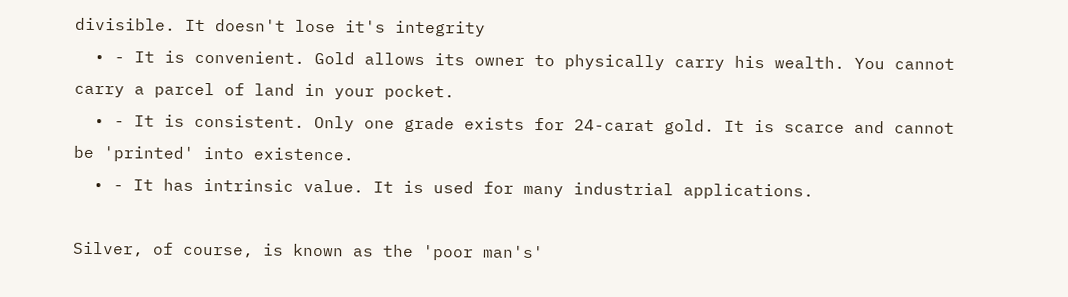divisible. It doesn't lose it's integrity
  • - It is convenient. Gold allows its owner to physically carry his wealth. You cannot carry a parcel of land in your pocket.
  • - It is consistent. Only one grade exists for 24-carat gold. It is scarce and cannot be 'printed' into existence.
  • - It has intrinsic value. It is used for many industrial applications.

Silver, of course, is known as the 'poor man's'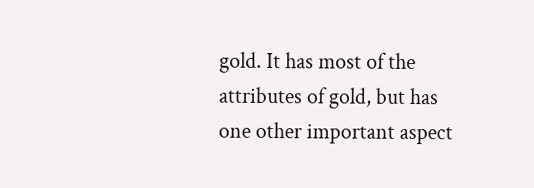gold. It has most of the attributes of gold, but has one other important aspect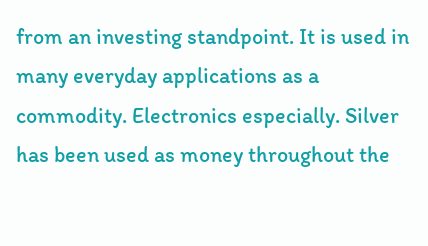from an investing standpoint. It is used in many everyday applications as a commodity. Electronics especially. Silver has been used as money throughout the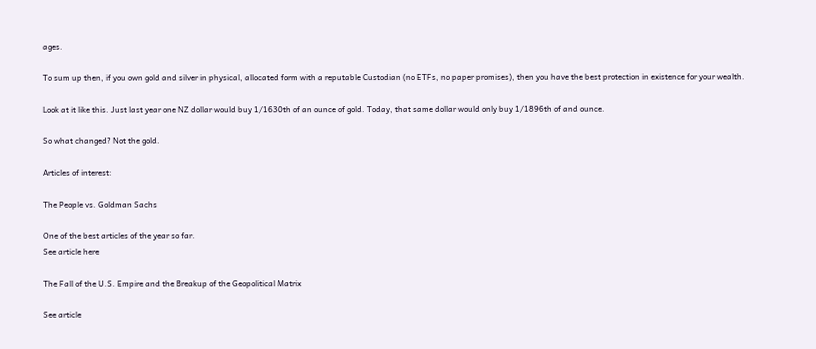ages.

To sum up then, if you own gold and silver in physical, allocated form with a reputable Custodian (no ETFs, no paper promises), then you have the best protection in existence for your wealth.

Look at it like this. Just last year one NZ dollar would buy 1/1630th of an ounce of gold. Today, that same dollar would only buy 1/1896th of and ounce.

So what changed? Not the gold.

Articles of interest:

The People vs. Goldman Sachs

One of the best articles of the year so far.
See article here

The Fall of the U.S. Empire and the Breakup of the Geopolitical Matrix

See article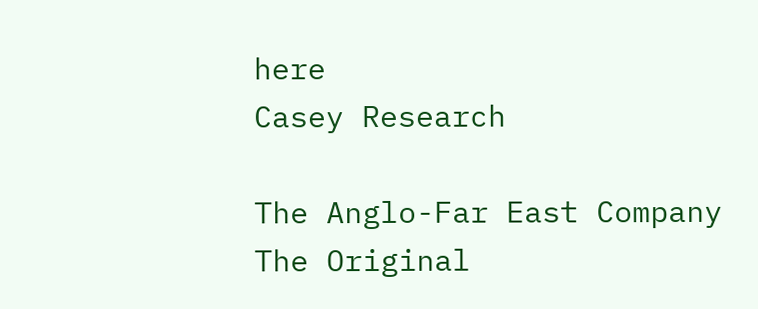here
Casey Research

The Anglo-Far East Company
The Original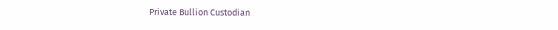Private Bullion Custodian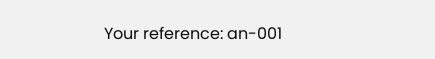Your reference: an-001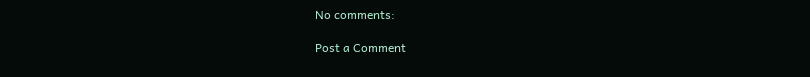No comments:

Post a Comment